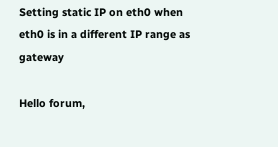Setting static IP on eth0 when eth0 is in a different IP range as gateway

Hello forum,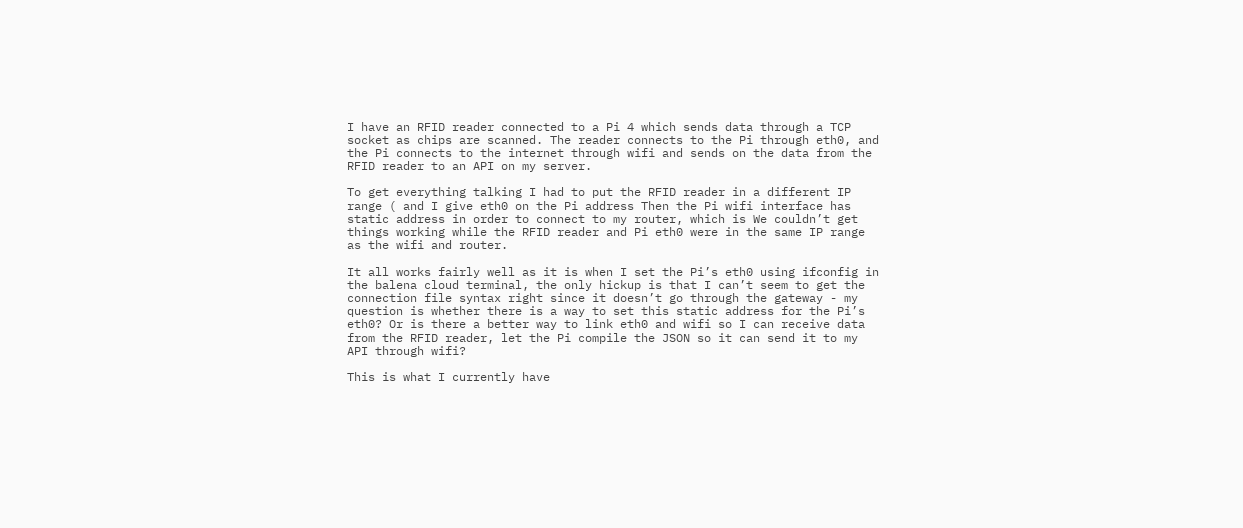I have an RFID reader connected to a Pi 4 which sends data through a TCP socket as chips are scanned. The reader connects to the Pi through eth0, and the Pi connects to the internet through wifi and sends on the data from the RFID reader to an API on my server.

To get everything talking I had to put the RFID reader in a different IP range ( and I give eth0 on the Pi address Then the Pi wifi interface has static address in order to connect to my router, which is We couldn’t get things working while the RFID reader and Pi eth0 were in the same IP range as the wifi and router.

It all works fairly well as it is when I set the Pi’s eth0 using ifconfig in the balena cloud terminal, the only hickup is that I can’t seem to get the connection file syntax right since it doesn’t go through the gateway - my question is whether there is a way to set this static address for the Pi’s eth0? Or is there a better way to link eth0 and wifi so I can receive data from the RFID reader, let the Pi compile the JSON so it can send it to my API through wifi?

This is what I currently have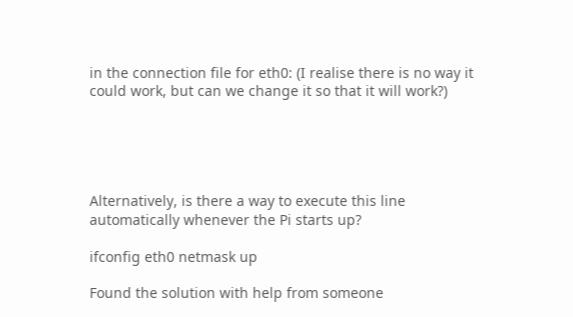in the connection file for eth0: (I realise there is no way it could work, but can we change it so that it will work?)





Alternatively, is there a way to execute this line automatically whenever the Pi starts up?

ifconfig eth0 netmask up

Found the solution with help from someone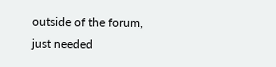outside of the forum, just needed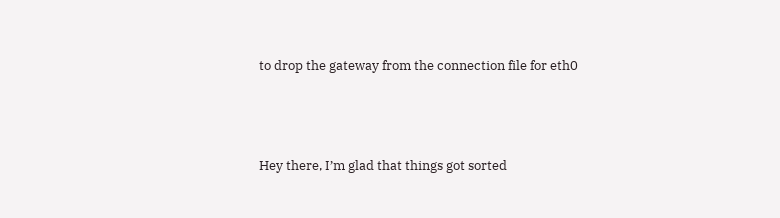to drop the gateway from the connection file for eth0




Hey there, I’m glad that things got sorted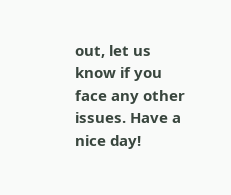out, let us know if you face any other issues. Have a nice day!